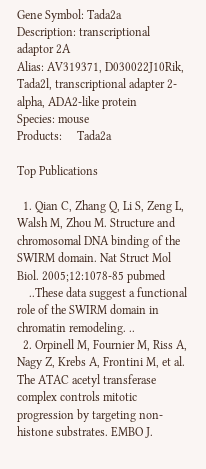Gene Symbol: Tada2a
Description: transcriptional adaptor 2A
Alias: AV319371, D030022J10Rik, Tada2l, transcriptional adapter 2-alpha, ADA2-like protein
Species: mouse
Products:     Tada2a

Top Publications

  1. Qian C, Zhang Q, Li S, Zeng L, Walsh M, Zhou M. Structure and chromosomal DNA binding of the SWIRM domain. Nat Struct Mol Biol. 2005;12:1078-85 pubmed
    ..These data suggest a functional role of the SWIRM domain in chromatin remodeling. ..
  2. Orpinell M, Fournier M, Riss A, Nagy Z, Krebs A, Frontini M, et al. The ATAC acetyl transferase complex controls mitotic progression by targeting non-histone substrates. EMBO J.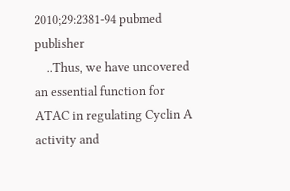2010;29:2381-94 pubmed publisher
    ..Thus, we have uncovered an essential function for ATAC in regulating Cyclin A activity and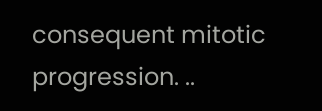consequent mitotic progression. ..